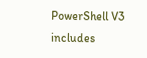PowerShell V3 includes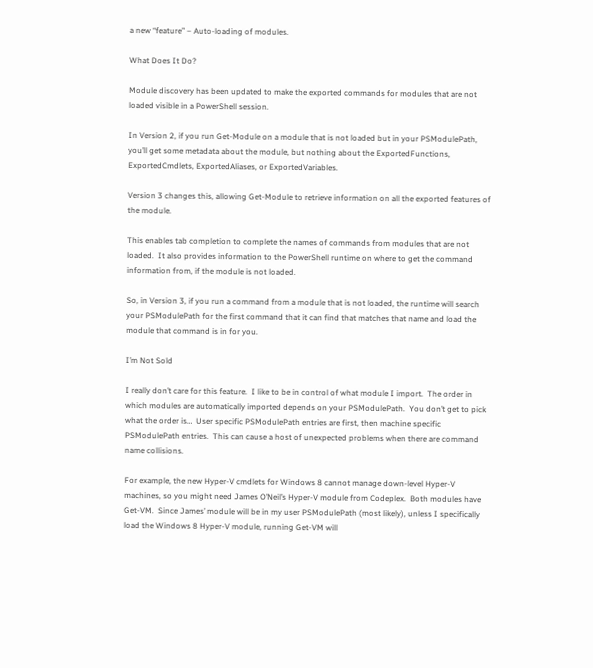a new “feature” – Auto-loading of modules.

What Does It Do?

Module discovery has been updated to make the exported commands for modules that are not loaded visible in a PowerShell session.

In Version 2, if you run Get-Module on a module that is not loaded but in your PSModulePath, you’ll get some metadata about the module, but nothing about the ExportedFunctions, ExportedCmdlets, ExportedAliases, or ExportedVariables.

Version 3 changes this, allowing Get-Module to retrieve information on all the exported features of the module.

This enables tab completion to complete the names of commands from modules that are not loaded.  It also provides information to the PowerShell runtime on where to get the command information from, if the module is not loaded.

So, in Version 3, if you run a command from a module that is not loaded, the runtime will search your PSModulePath for the first command that it can find that matches that name and load the module that command is in for you.

I’m Not Sold

I really don’t care for this feature.  I like to be in control of what module I import.  The order in which modules are automatically imported depends on your PSModulePath.  You don’t get to pick what the order is…  User specific PSModulePath entries are first, then machine specific PSModulePath entries.  This can cause a host of unexpected problems when there are command name collisions.

For example, the new Hyper-V cmdlets for Windows 8 cannot manage down-level Hyper-V machines, so you might need James O’Neil’s Hyper-V module from Codeplex.  Both modules have Get-VM.  Since James’ module will be in my user PSModulePath (most likely), unless I specifically load the Windows 8 Hyper-V module, running Get-VM will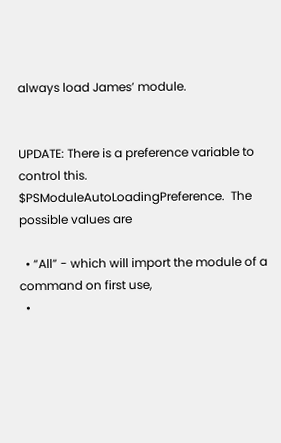always load James’ module.


UPDATE: There is a preference variable to control this.  $PSModuleAutoLoadingPreference.  The possible values are

  • “All” - which will import the module of a command on first use,
  •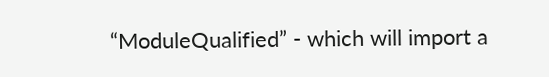“ModuleQualified” - which will import a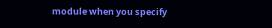module when you specify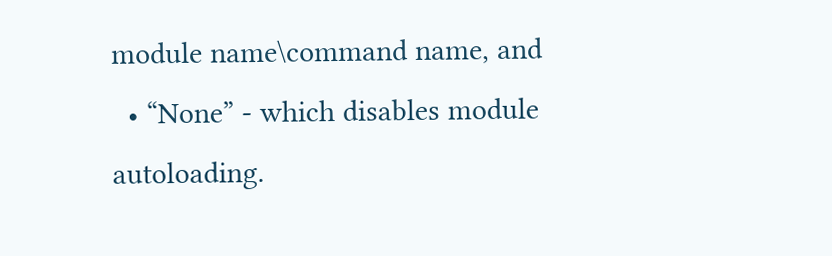module name\command name, and
  • “None” - which disables module autoloading.